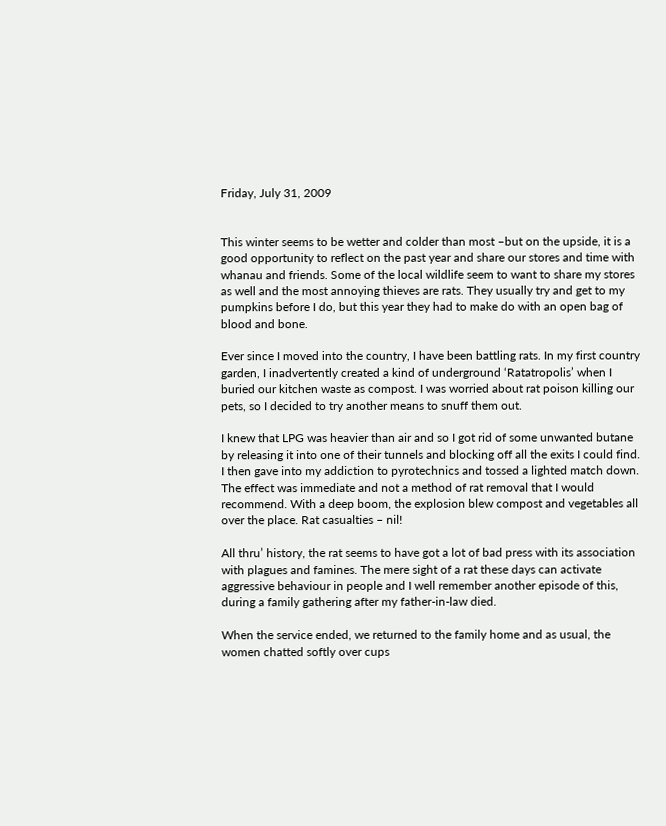Friday, July 31, 2009


This winter seems to be wetter and colder than most –but on the upside, it is a good opportunity to reflect on the past year and share our stores and time with whanau and friends. Some of the local wildlife seem to want to share my stores as well and the most annoying thieves are rats. They usually try and get to my pumpkins before I do, but this year they had to make do with an open bag of blood and bone.

Ever since I moved into the country, I have been battling rats. In my first country garden, I inadvertently created a kind of underground ‘Ratatropolis’ when I buried our kitchen waste as compost. I was worried about rat poison killing our pets, so I decided to try another means to snuff them out.

I knew that LPG was heavier than air and so I got rid of some unwanted butane by releasing it into one of their tunnels and blocking off all the exits I could find. I then gave into my addiction to pyrotechnics and tossed a lighted match down. The effect was immediate and not a method of rat removal that I would recommend. With a deep boom, the explosion blew compost and vegetables all over the place. Rat casualties – nil!

All thru’ history, the rat seems to have got a lot of bad press with its association with plagues and famines. The mere sight of a rat these days can activate aggressive behaviour in people and I well remember another episode of this, during a family gathering after my father-in-law died.

When the service ended, we returned to the family home and as usual, the women chatted softly over cups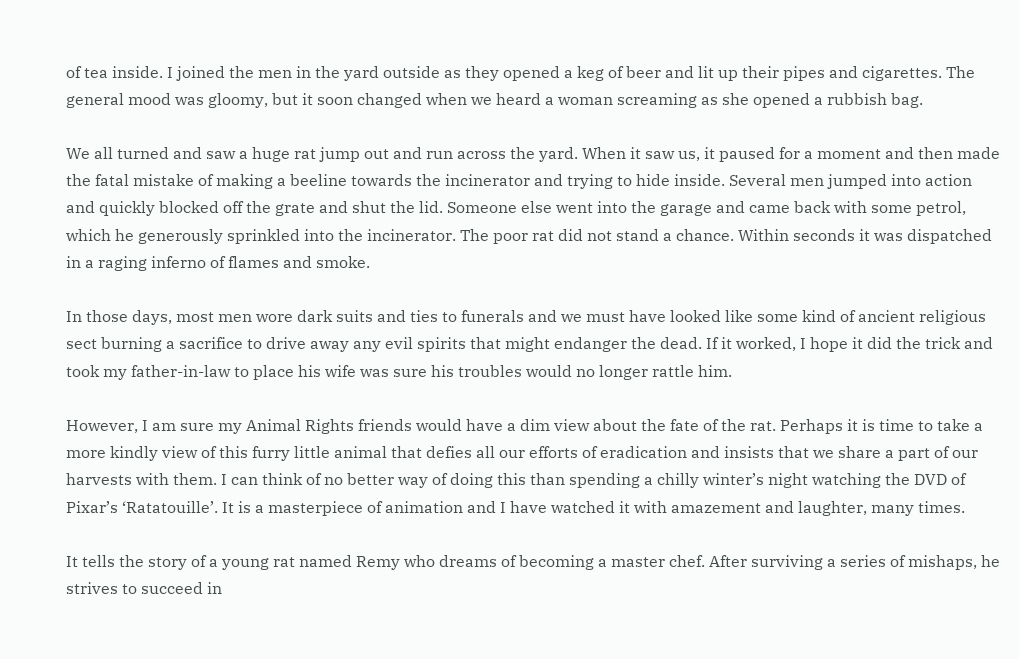of tea inside. I joined the men in the yard outside as they opened a keg of beer and lit up their pipes and cigarettes. The general mood was gloomy, but it soon changed when we heard a woman screaming as she opened a rubbish bag.

We all turned and saw a huge rat jump out and run across the yard. When it saw us, it paused for a moment and then made the fatal mistake of making a beeline towards the incinerator and trying to hide inside. Several men jumped into action and quickly blocked off the grate and shut the lid. Someone else went into the garage and came back with some petrol, which he generously sprinkled into the incinerator. The poor rat did not stand a chance. Within seconds it was dispatched in a raging inferno of flames and smoke.

In those days, most men wore dark suits and ties to funerals and we must have looked like some kind of ancient religious sect burning a sacrifice to drive away any evil spirits that might endanger the dead. If it worked, I hope it did the trick and took my father-in-law to place his wife was sure his troubles would no longer rattle him.

However, I am sure my Animal Rights friends would have a dim view about the fate of the rat. Perhaps it is time to take a more kindly view of this furry little animal that defies all our efforts of eradication and insists that we share a part of our harvests with them. I can think of no better way of doing this than spending a chilly winter’s night watching the DVD of Pixar’s ‘Ratatouille’. It is a masterpiece of animation and I have watched it with amazement and laughter, many times.

It tells the story of a young rat named Remy who dreams of becoming a master chef. After surviving a series of mishaps, he strives to succeed in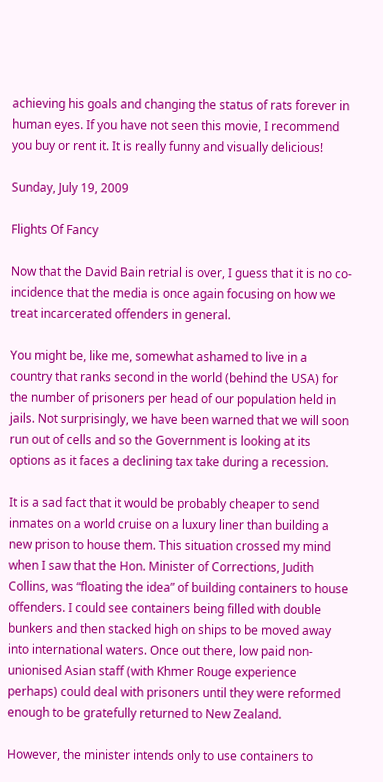achieving his goals and changing the status of rats forever in human eyes. If you have not seen this movie, I recommend you buy or rent it. It is really funny and visually delicious!

Sunday, July 19, 2009

Flights Of Fancy

Now that the David Bain retrial is over, I guess that it is no co-incidence that the media is once again focusing on how we treat incarcerated offenders in general.

You might be, like me, somewhat ashamed to live in a country that ranks second in the world (behind the USA) for the number of prisoners per head of our population held in jails. Not surprisingly, we have been warned that we will soon run out of cells and so the Government is looking at its options as it faces a declining tax take during a recession.

It is a sad fact that it would be probably cheaper to send inmates on a world cruise on a luxury liner than building a new prison to house them. This situation crossed my mind when I saw that the Hon. Minister of Corrections, Judith Collins, was “floating the idea” of building containers to house offenders. I could see containers being filled with double bunkers and then stacked high on ships to be moved away into international waters. Once out there, low paid non-unionised Asian staff (with Khmer Rouge experience perhaps) could deal with prisoners until they were reformed enough to be gratefully returned to New Zealand.

However, the minister intends only to use containers to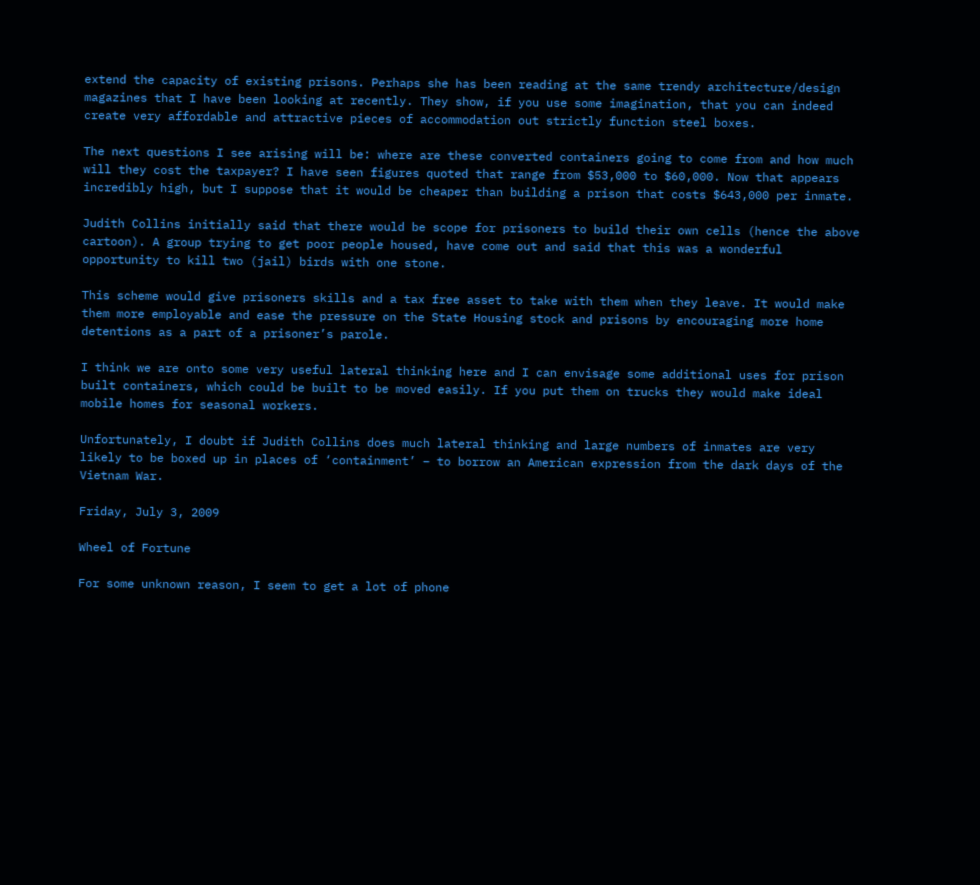extend the capacity of existing prisons. Perhaps she has been reading at the same trendy architecture/design magazines that I have been looking at recently. They show, if you use some imagination, that you can indeed create very affordable and attractive pieces of accommodation out strictly function steel boxes.

The next questions I see arising will be: where are these converted containers going to come from and how much will they cost the taxpayer? I have seen figures quoted that range from $53,000 to $60,000. Now that appears incredibly high, but I suppose that it would be cheaper than building a prison that costs $643,000 per inmate.

Judith Collins initially said that there would be scope for prisoners to build their own cells (hence the above cartoon). A group trying to get poor people housed, have come out and said that this was a wonderful opportunity to kill two (jail) birds with one stone.

This scheme would give prisoners skills and a tax free asset to take with them when they leave. It would make them more employable and ease the pressure on the State Housing stock and prisons by encouraging more home detentions as a part of a prisoner’s parole.

I think we are onto some very useful lateral thinking here and I can envisage some additional uses for prison built containers, which could be built to be moved easily. If you put them on trucks they would make ideal mobile homes for seasonal workers.

Unfortunately, I doubt if Judith Collins does much lateral thinking and large numbers of inmates are very likely to be boxed up in places of ‘containment’ – to borrow an American expression from the dark days of the Vietnam War.

Friday, July 3, 2009

Wheel of Fortune

For some unknown reason, I seem to get a lot of phone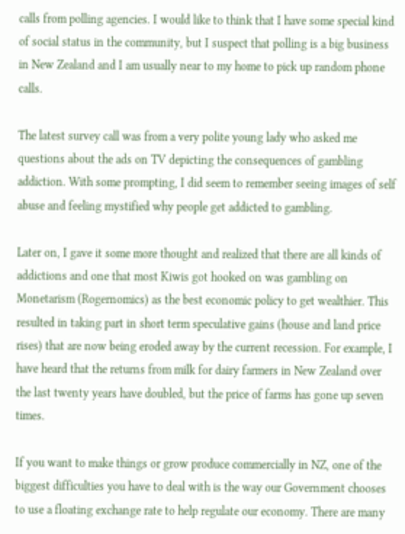calls from polling agencies. I would like to think that I have some special kind of social status in the community, but I suspect that polling is a big business in New Zealand and I am usually near to my home to pick up random phone calls.

The latest survey call was from a very polite young lady who asked me questions about the ads on TV depicting the consequences of gambling addiction. With some prompting, I did seem to remember seeing images of self abuse and feeling mystified why people get addicted to gambling.

Later on, I gave it some more thought and realized that there are all kinds of addictions and one that most Kiwis got hooked on was gambling on Monetarism (Rogernomics) as the best economic policy to get wealthier. This resulted in taking part in short term speculative gains (house and land price rises) that are now being eroded away by the current recession. For example, I have heard that the returns from milk for dairy farmers in New Zealand over the last twenty years have doubled, but the price of farms has gone up seven times.

If you want to make things or grow produce commercially in NZ, one of the biggest difficulties you have to deal with is the way our Government chooses to use a floating exchange rate to help regulate our economy. There are many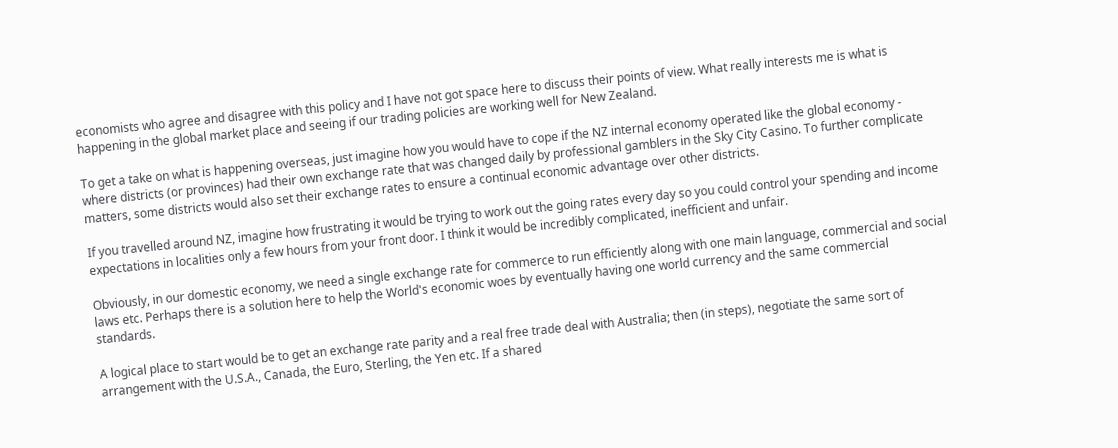economists who agree and disagree with this policy and I have not got space here to discuss their points of view. What really interests me is what is happening in the global market place and seeing if our trading policies are working well for New Zealand.

To get a take on what is happening overseas, just imagine how you would have to cope if the NZ internal economy operated like the global economy - where districts (or provinces) had their own exchange rate that was changed daily by professional gamblers in the Sky City Casino. To further complicate matters, some districts would also set their exchange rates to ensure a continual economic advantage over other districts.

If you travelled around NZ, imagine how frustrating it would be trying to work out the going rates every day so you could control your spending and income expectations in localities only a few hours from your front door. I think it would be incredibly complicated, inefficient and unfair.

Obviously, in our domestic economy, we need a single exchange rate for commerce to run efficiently along with one main language, commercial and social laws etc. Perhaps there is a solution here to help the World's economic woes by eventually having one world currency and the same commercial standards.

A logical place to start would be to get an exchange rate parity and a real free trade deal with Australia; then (in steps), negotiate the same sort of arrangement with the U.S.A., Canada, the Euro, Sterling, the Yen etc. If a shared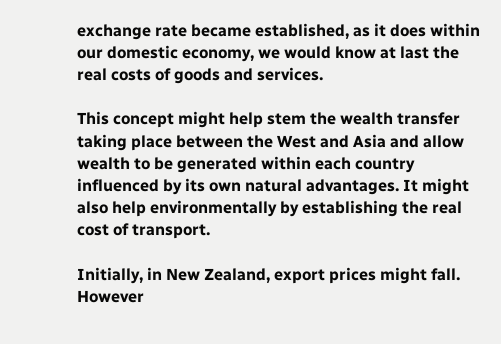exchange rate became established, as it does within our domestic economy, we would know at last the real costs of goods and services.

This concept might help stem the wealth transfer taking place between the West and Asia and allow wealth to be generated within each country influenced by its own natural advantages. It might also help environmentally by establishing the real cost of transport.

Initially, in New Zealand, export prices might fall. However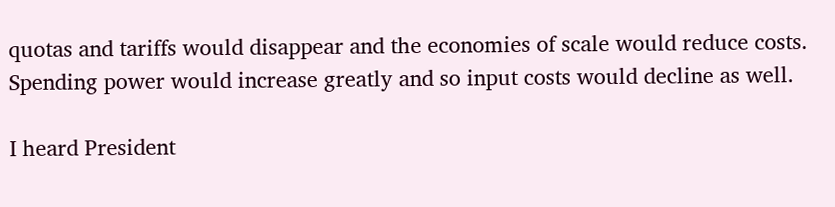quotas and tariffs would disappear and the economies of scale would reduce costs. Spending power would increase greatly and so input costs would decline as well.

I heard President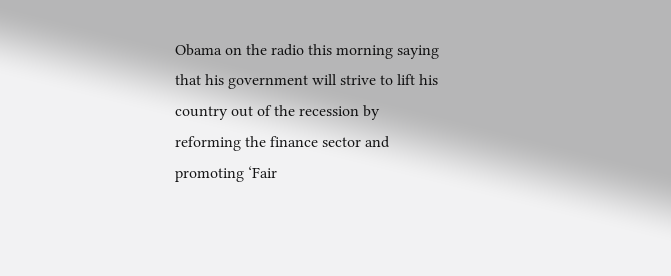Obama on the radio this morning saying that his government will strive to lift his country out of the recession by reforming the finance sector and promoting ‘Fair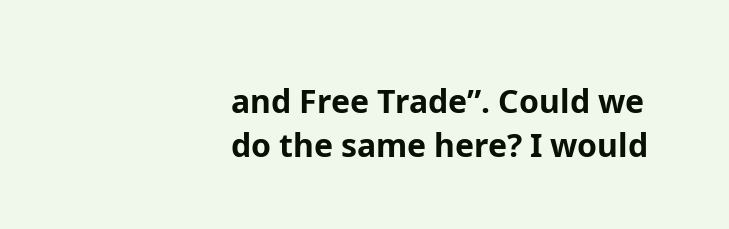and Free Trade”. Could we do the same here? I would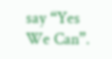say “Yes We Can”.